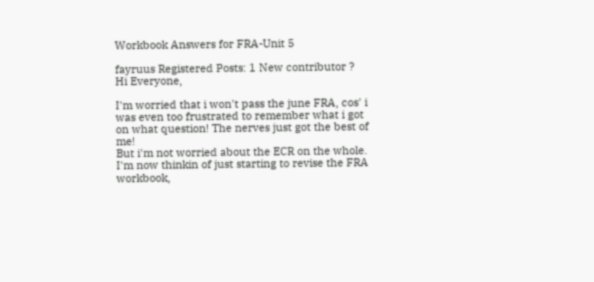Workbook Answers for FRA-Unit 5

fayruus Registered Posts: 1 New contributor ?
Hi Everyone,

I'm worried that i won't pass the june FRA, cos' i was even too frustrated to remember what i got on what question! The nerves just got the best of me!
But i'm not worried about the ECR on the whole. I'm now thinkin of just starting to revise the FRA workbook,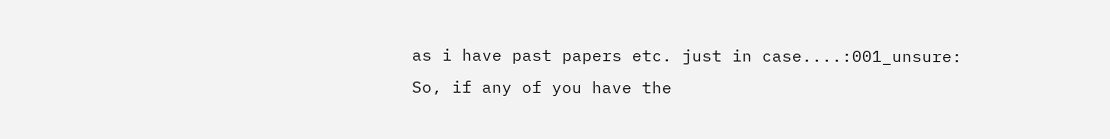as i have past papers etc. just in case....:001_unsure:
So, if any of you have the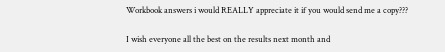Workbook answers i would REALLY appreciate it if you would send me a copy???

I wish everyone all the best on the results next month and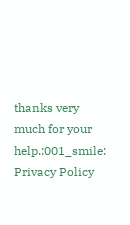thanks very much for your help.:001_smile:
Privacy Policy